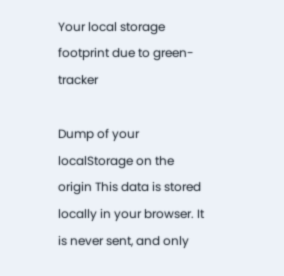Your local storage footprint due to green-tracker

Dump of your localStorage on the origin This data is stored locally in your browser. It is never sent, and only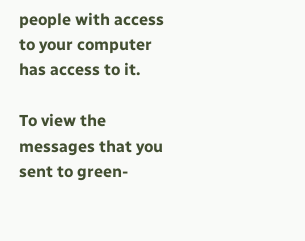people with access to your computer has access to it.

To view the messages that you sent to green-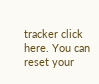tracker click here. You can reset your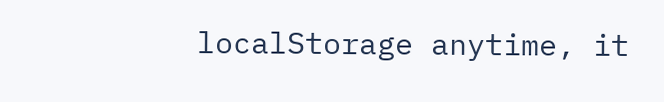localStorage anytime, it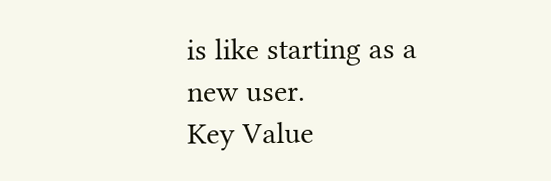is like starting as a new user.
Key Value